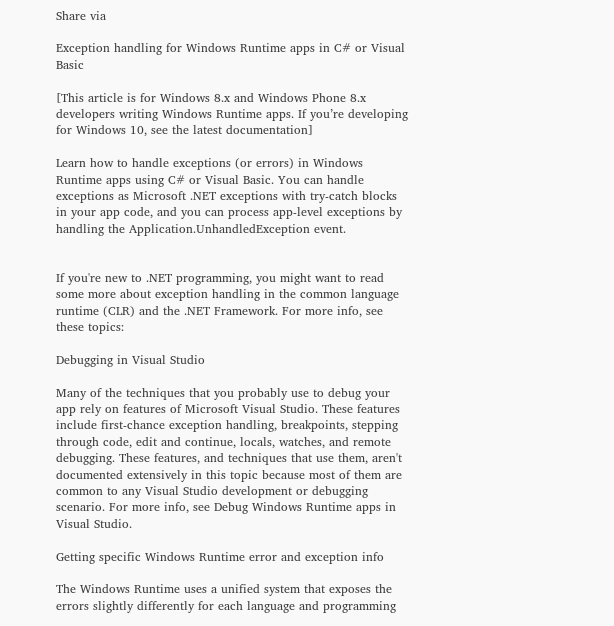Share via

Exception handling for Windows Runtime apps in C# or Visual Basic

[This article is for Windows 8.x and Windows Phone 8.x developers writing Windows Runtime apps. If you’re developing for Windows 10, see the latest documentation]

Learn how to handle exceptions (or errors) in Windows Runtime apps using C# or Visual Basic. You can handle exceptions as Microsoft .NET exceptions with try-catch blocks in your app code, and you can process app-level exceptions by handling the Application.UnhandledException event.


If you're new to .NET programming, you might want to read some more about exception handling in the common language runtime (CLR) and the .NET Framework. For more info, see these topics:

Debugging in Visual Studio

Many of the techniques that you probably use to debug your app rely on features of Microsoft Visual Studio. These features include first-chance exception handling, breakpoints, stepping through code, edit and continue, locals, watches, and remote debugging. These features, and techniques that use them, aren't documented extensively in this topic because most of them are common to any Visual Studio development or debugging scenario. For more info, see Debug Windows Runtime apps in Visual Studio.

Getting specific Windows Runtime error and exception info

The Windows Runtime uses a unified system that exposes the errors slightly differently for each language and programming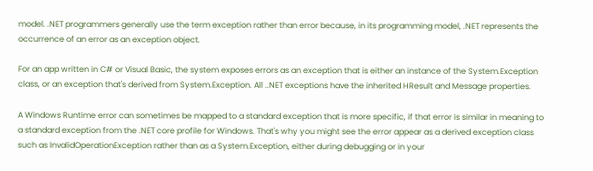model. .NET programmers generally use the term exception rather than error because, in its programming model, .NET represents the occurrence of an error as an exception object.

For an app written in C# or Visual Basic, the system exposes errors as an exception that is either an instance of the System.Exception class, or an exception that's derived from System.Exception. All ..NET exceptions have the inherited HResult and Message properties.

A Windows Runtime error can sometimes be mapped to a standard exception that is more specific, if that error is similar in meaning to a standard exception from the .NET core profile for Windows. That's why you might see the error appear as a derived exception class such as InvalidOperationException rather than as a System.Exception, either during debugging or in your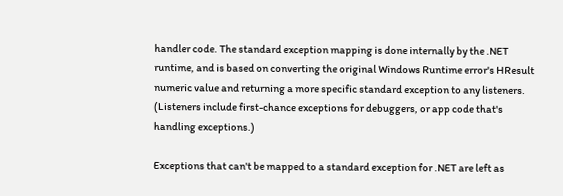handler code. The standard exception mapping is done internally by the .NET runtime, and is based on converting the original Windows Runtime error's HResult numeric value and returning a more specific standard exception to any listeners. (Listeners include first-chance exceptions for debuggers, or app code that's handling exceptions.)

Exceptions that can't be mapped to a standard exception for .NET are left as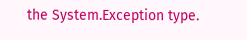the System.Exception type.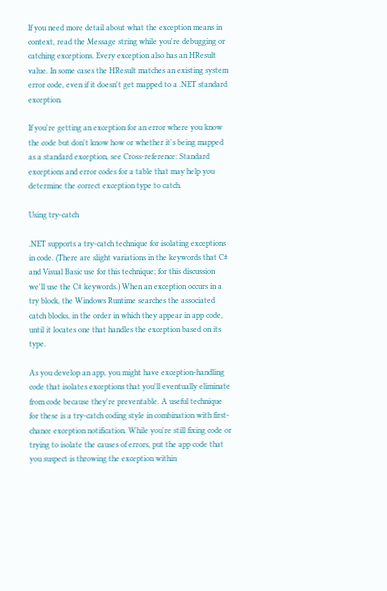If you need more detail about what the exception means in context, read the Message string while you're debugging or catching exceptions. Every exception also has an HResult value. In some cases the HResult matches an existing system error code, even if it doesn't get mapped to a .NET standard exception.

If you're getting an exception for an error where you know the code but don't know how or whether it's being mapped as a standard exception, see Cross-reference: Standard exceptions and error codes for a table that may help you determine the correct exception type to catch.

Using try-catch

.NET supports a try-catch technique for isolating exceptions in code. (There are slight variations in the keywords that C# and Visual Basic use for this technique; for this discussion we'll use the C# keywords.) When an exception occurs in a try block, the Windows Runtime searches the associated catch blocks, in the order in which they appear in app code, until it locates one that handles the exception based on its type.

As you develop an app, you might have exception-handling code that isolates exceptions that you'll eventually eliminate from code because they're preventable. A useful technique for these is a try-catch coding style in combination with first-chance exception notification. While you're still fixing code or trying to isolate the causes of errors, put the app code that you suspect is throwing the exception within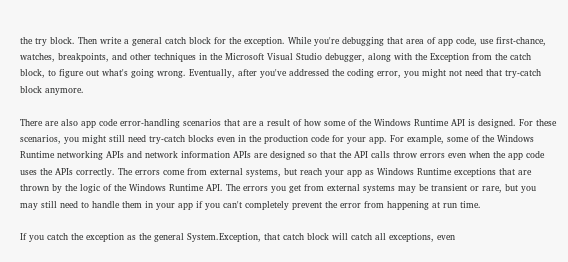the try block. Then write a general catch block for the exception. While you're debugging that area of app code, use first-chance, watches, breakpoints, and other techniques in the Microsoft Visual Studio debugger, along with the Exception from the catch block, to figure out what's going wrong. Eventually, after you've addressed the coding error, you might not need that try-catch block anymore.

There are also app code error-handling scenarios that are a result of how some of the Windows Runtime API is designed. For these scenarios, you might still need try-catch blocks even in the production code for your app. For example, some of the Windows Runtime networking APIs and network information APIs are designed so that the API calls throw errors even when the app code uses the APIs correctly. The errors come from external systems, but reach your app as Windows Runtime exceptions that are thrown by the logic of the Windows Runtime API. The errors you get from external systems may be transient or rare, but you may still need to handle them in your app if you can't completely prevent the error from happening at run time.

If you catch the exception as the general System.Exception, that catch block will catch all exceptions, even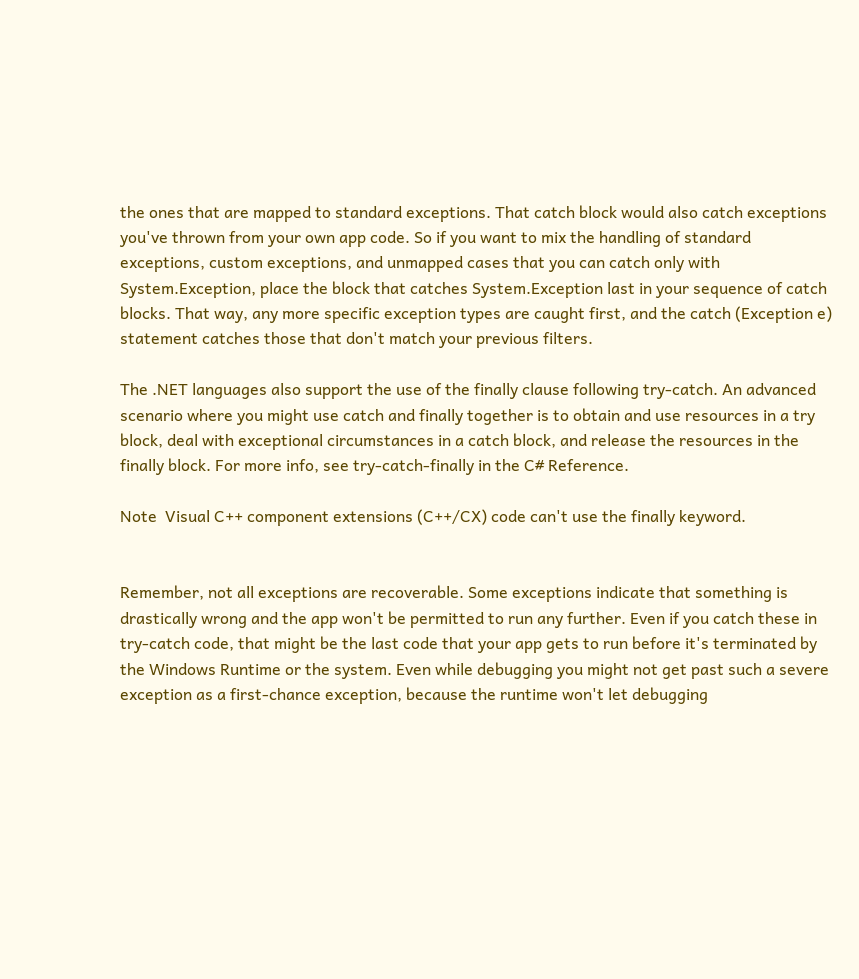the ones that are mapped to standard exceptions. That catch block would also catch exceptions you've thrown from your own app code. So if you want to mix the handling of standard exceptions, custom exceptions, and unmapped cases that you can catch only with System.Exception, place the block that catches System.Exception last in your sequence of catch blocks. That way, any more specific exception types are caught first, and the catch (Exception e) statement catches those that don't match your previous filters.

The .NET languages also support the use of the finally clause following try-catch. An advanced scenario where you might use catch and finally together is to obtain and use resources in a try block, deal with exceptional circumstances in a catch block, and release the resources in the finally block. For more info, see try-catch-finally in the C# Reference.

Note  Visual C++ component extensions (C++/CX) code can't use the finally keyword.


Remember, not all exceptions are recoverable. Some exceptions indicate that something is drastically wrong and the app won't be permitted to run any further. Even if you catch these in try-catch code, that might be the last code that your app gets to run before it's terminated by the Windows Runtime or the system. Even while debugging you might not get past such a severe exception as a first-chance exception, because the runtime won't let debugging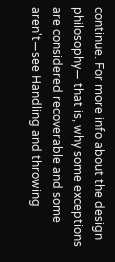continue. For more info about the design philosophy— that is, why some exceptions are considered recoverable and some aren't—see Handling and throwing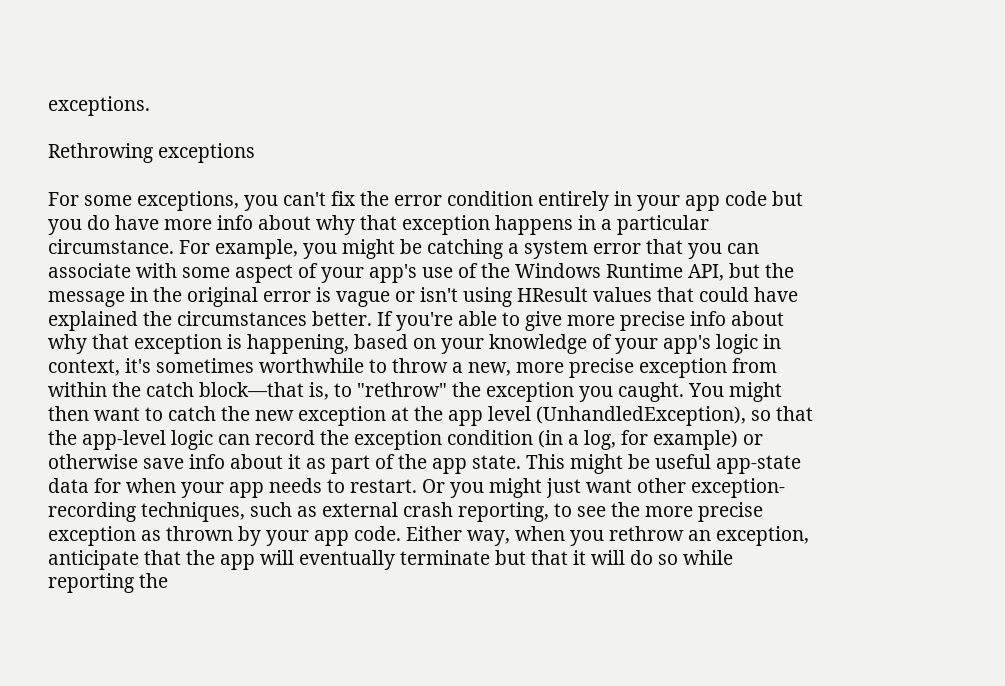exceptions.

Rethrowing exceptions

For some exceptions, you can't fix the error condition entirely in your app code but you do have more info about why that exception happens in a particular circumstance. For example, you might be catching a system error that you can associate with some aspect of your app's use of the Windows Runtime API, but the message in the original error is vague or isn't using HResult values that could have explained the circumstances better. If you're able to give more precise info about why that exception is happening, based on your knowledge of your app's logic in context, it's sometimes worthwhile to throw a new, more precise exception from within the catch block—that is, to "rethrow" the exception you caught. You might then want to catch the new exception at the app level (UnhandledException), so that the app-level logic can record the exception condition (in a log, for example) or otherwise save info about it as part of the app state. This might be useful app-state data for when your app needs to restart. Or you might just want other exception-recording techniques, such as external crash reporting, to see the more precise exception as thrown by your app code. Either way, when you rethrow an exception, anticipate that the app will eventually terminate but that it will do so while reporting the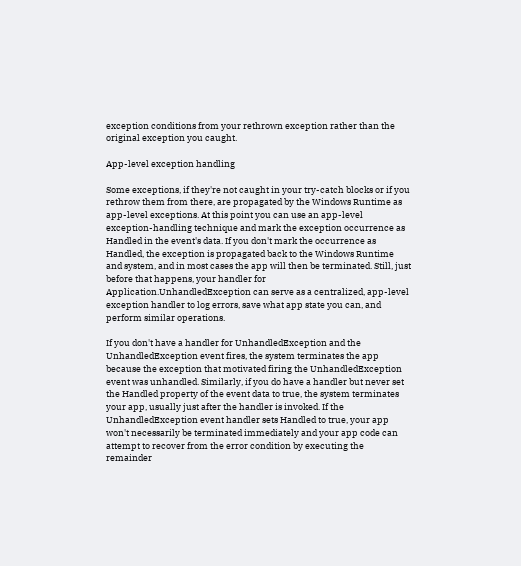exception conditions from your rethrown exception rather than the original exception you caught.

App-level exception handling

Some exceptions, if they're not caught in your try-catch blocks or if you rethrow them from there, are propagated by the Windows Runtime as app-level exceptions. At this point you can use an app-level exception-handling technique and mark the exception occurrence as Handled in the event's data. If you don't mark the occurrence as Handled, the exception is propagated back to the Windows Runtime and system, and in most cases the app will then be terminated. Still, just before that happens, your handler for Application.UnhandledException can serve as a centralized, app-level exception handler to log errors, save what app state you can, and perform similar operations.

If you don't have a handler for UnhandledException and the UnhandledException event fires, the system terminates the app because the exception that motivated firing the UnhandledException event was unhandled. Similarly, if you do have a handler but never set the Handled property of the event data to true, the system terminates your app, usually just after the handler is invoked. If the UnhandledException event handler sets Handled to true, your app won't necessarily be terminated immediately and your app code can attempt to recover from the error condition by executing the remainder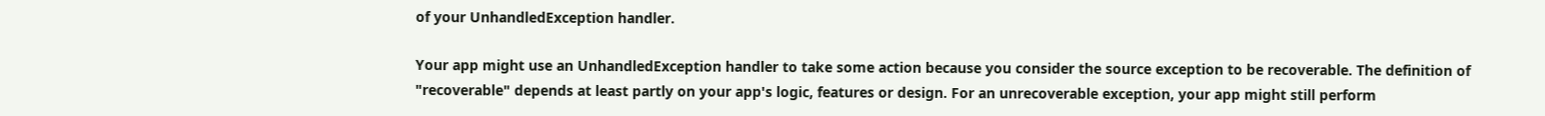of your UnhandledException handler.

Your app might use an UnhandledException handler to take some action because you consider the source exception to be recoverable. The definition of "recoverable" depends at least partly on your app's logic, features or design. For an unrecoverable exception, your app might still perform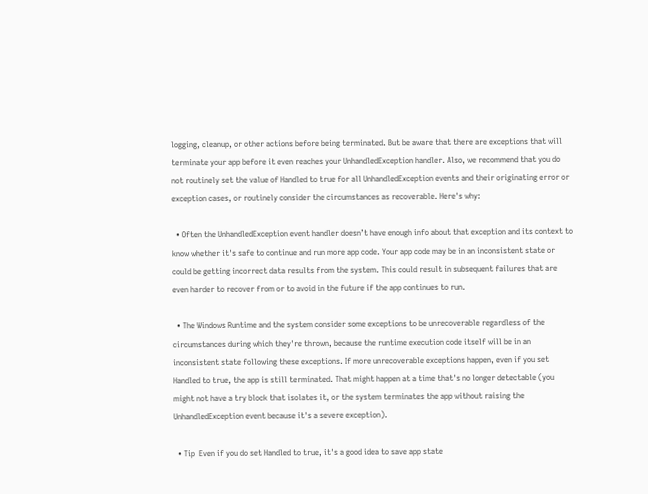logging, cleanup, or other actions before being terminated. But be aware that there are exceptions that will terminate your app before it even reaches your UnhandledException handler. Also, we recommend that you do not routinely set the value of Handled to true for all UnhandledException events and their originating error or exception cases, or routinely consider the circumstances as recoverable. Here's why:

  • Often the UnhandledException event handler doesn’t have enough info about that exception and its context to know whether it's safe to continue and run more app code. Your app code may be in an inconsistent state or could be getting incorrect data results from the system. This could result in subsequent failures that are even harder to recover from or to avoid in the future if the app continues to run.

  • The Windows Runtime and the system consider some exceptions to be unrecoverable regardless of the circumstances during which they're thrown, because the runtime execution code itself will be in an inconsistent state following these exceptions. If more unrecoverable exceptions happen, even if you set Handled to true, the app is still terminated. That might happen at a time that's no longer detectable (you might not have a try block that isolates it, or the system terminates the app without raising the UnhandledException event because it's a severe exception).

  • Tip  Even if you do set Handled to true, it's a good idea to save app state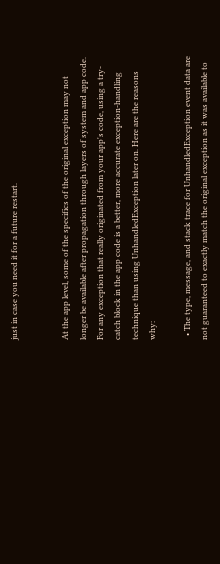just in case you need it for a future restart.


At the app level, some of the specifics of the original exception may not longer be available after propagation through layers of system and app code. For any exception that really originated from your app's code, using a try-catch block in the app code is a better, more accurate exception-handling technique than using UnhandledException later on. Here are the reasons why:

  • The type, message, and stack trace for UnhandledException event data are not guaranteed to exactly match the original exception as it was available to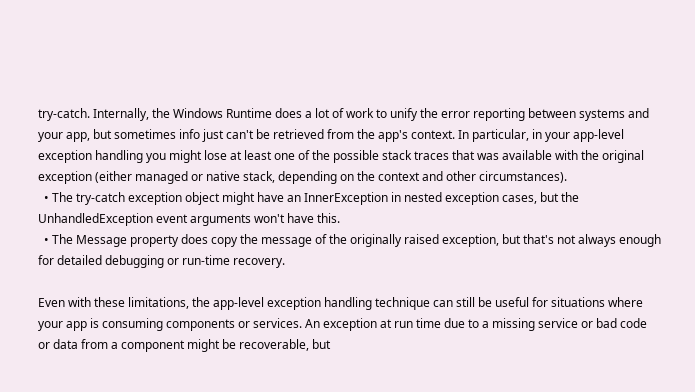try-catch. Internally, the Windows Runtime does a lot of work to unify the error reporting between systems and your app, but sometimes info just can't be retrieved from the app's context. In particular, in your app-level exception handling you might lose at least one of the possible stack traces that was available with the original exception (either managed or native stack, depending on the context and other circumstances).
  • The try-catch exception object might have an InnerException in nested exception cases, but the UnhandledException event arguments won't have this.
  • The Message property does copy the message of the originally raised exception, but that's not always enough for detailed debugging or run-time recovery.

Even with these limitations, the app-level exception handling technique can still be useful for situations where your app is consuming components or services. An exception at run time due to a missing service or bad code or data from a component might be recoverable, but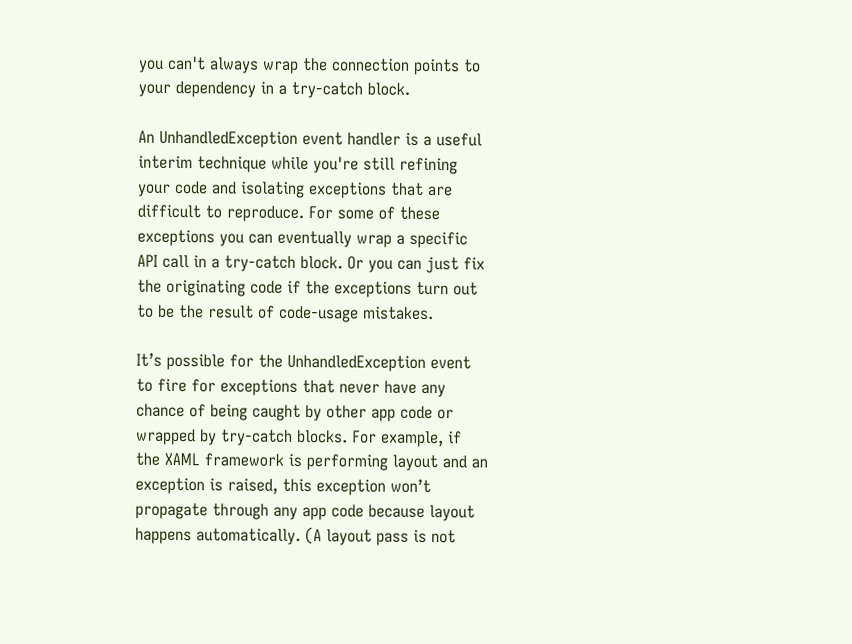you can't always wrap the connection points to your dependency in a try-catch block.

An UnhandledException event handler is a useful interim technique while you're still refining your code and isolating exceptions that are difficult to reproduce. For some of these exceptions you can eventually wrap a specific API call in a try-catch block. Or you can just fix the originating code if the exceptions turn out to be the result of code-usage mistakes.

It’s possible for the UnhandledException event to fire for exceptions that never have any chance of being caught by other app code or wrapped by try-catch blocks. For example, if the XAML framework is performing layout and an exception is raised, this exception won’t propagate through any app code because layout happens automatically. (A layout pass is not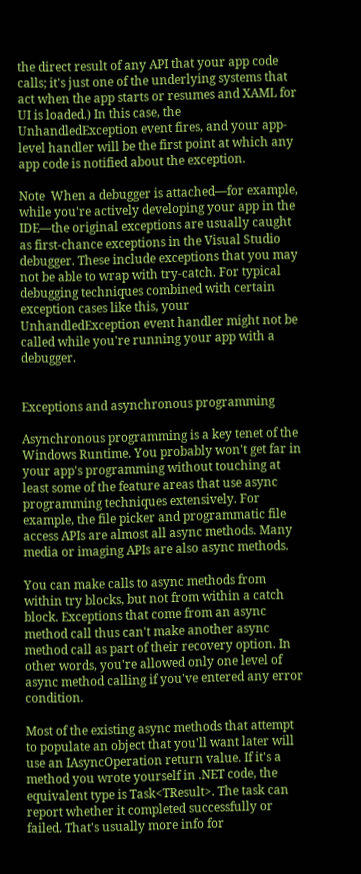the direct result of any API that your app code calls; it's just one of the underlying systems that act when the app starts or resumes and XAML for UI is loaded.) In this case, the UnhandledException event fires, and your app-level handler will be the first point at which any app code is notified about the exception.

Note  When a debugger is attached—for example, while you're actively developing your app in the IDE—the original exceptions are usually caught as first-chance exceptions in the Visual Studio debugger. These include exceptions that you may not be able to wrap with try-catch. For typical debugging techniques combined with certain exception cases like this, your UnhandledException event handler might not be called while you're running your app with a debugger.


Exceptions and asynchronous programming

Asynchronous programming is a key tenet of the Windows Runtime. You probably won't get far in your app's programming without touching at least some of the feature areas that use async programming techniques extensively. For example, the file picker and programmatic file access APIs are almost all async methods. Many media or imaging APIs are also async methods.

You can make calls to async methods from within try blocks, but not from within a catch block. Exceptions that come from an async method call thus can't make another async method call as part of their recovery option. In other words, you're allowed only one level of async method calling if you've entered any error condition.

Most of the existing async methods that attempt to populate an object that you'll want later will use an IAsyncOperation return value. If it's a method you wrote yourself in .NET code, the equivalent type is Task<TResult>. The task can report whether it completed successfully or failed. That's usually more info for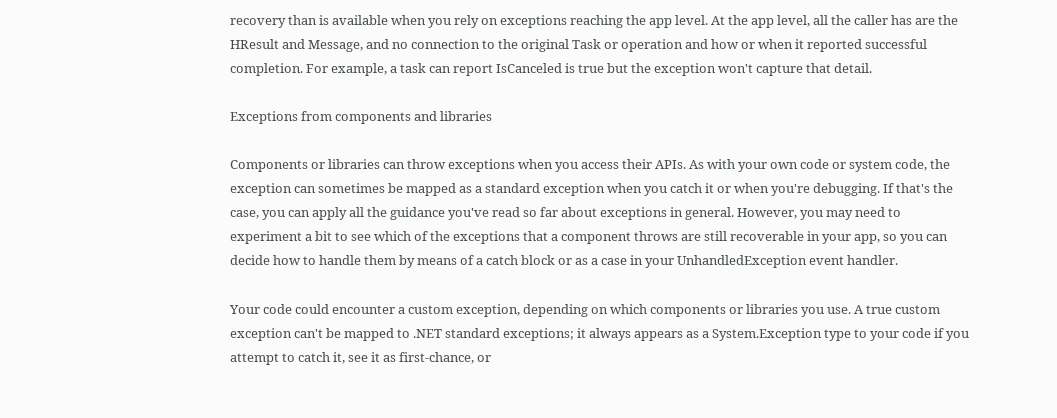recovery than is available when you rely on exceptions reaching the app level. At the app level, all the caller has are the HResult and Message, and no connection to the original Task or operation and how or when it reported successful completion. For example, a task can report IsCanceled is true but the exception won't capture that detail.

Exceptions from components and libraries

Components or libraries can throw exceptions when you access their APIs. As with your own code or system code, the exception can sometimes be mapped as a standard exception when you catch it or when you're debugging. If that's the case, you can apply all the guidance you've read so far about exceptions in general. However, you may need to experiment a bit to see which of the exceptions that a component throws are still recoverable in your app, so you can decide how to handle them by means of a catch block or as a case in your UnhandledException event handler.

Your code could encounter a custom exception, depending on which components or libraries you use. A true custom exception can't be mapped to .NET standard exceptions; it always appears as a System.Exception type to your code if you attempt to catch it, see it as first-chance, or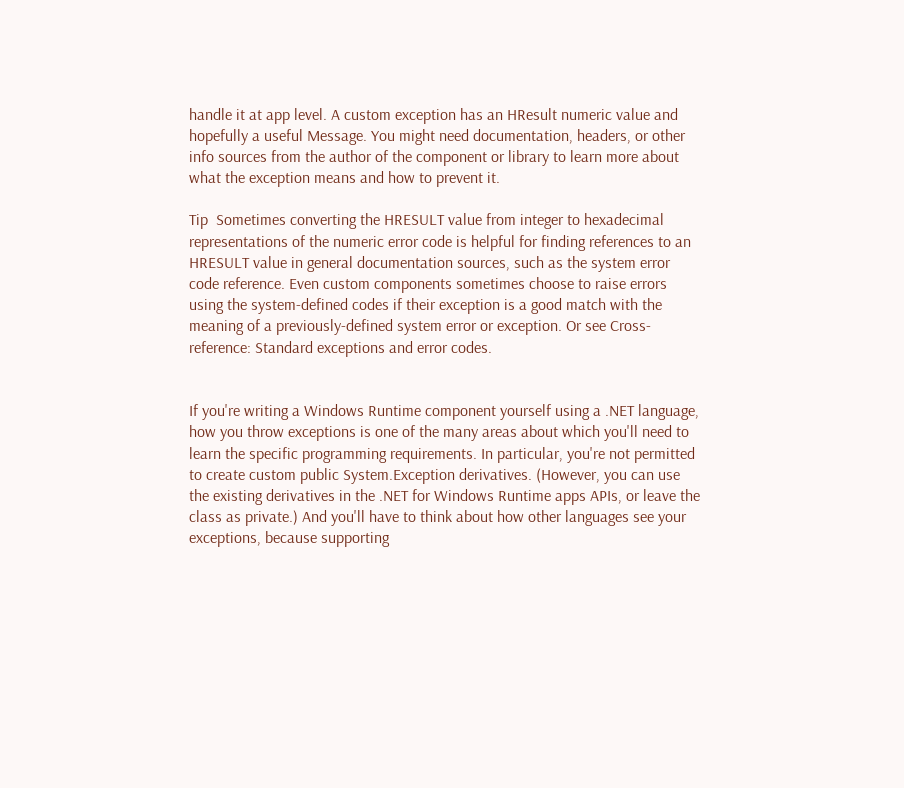handle it at app level. A custom exception has an HResult numeric value and hopefully a useful Message. You might need documentation, headers, or other info sources from the author of the component or library to learn more about what the exception means and how to prevent it.

Tip  Sometimes converting the HRESULT value from integer to hexadecimal representations of the numeric error code is helpful for finding references to an HRESULT value in general documentation sources, such as the system error code reference. Even custom components sometimes choose to raise errors using the system-defined codes if their exception is a good match with the meaning of a previously-defined system error or exception. Or see Cross-reference: Standard exceptions and error codes.


If you're writing a Windows Runtime component yourself using a .NET language, how you throw exceptions is one of the many areas about which you'll need to learn the specific programming requirements. In particular, you're not permitted to create custom public System.Exception derivatives. (However, you can use the existing derivatives in the .NET for Windows Runtime apps APIs, or leave the class as private.) And you'll have to think about how other languages see your exceptions, because supporting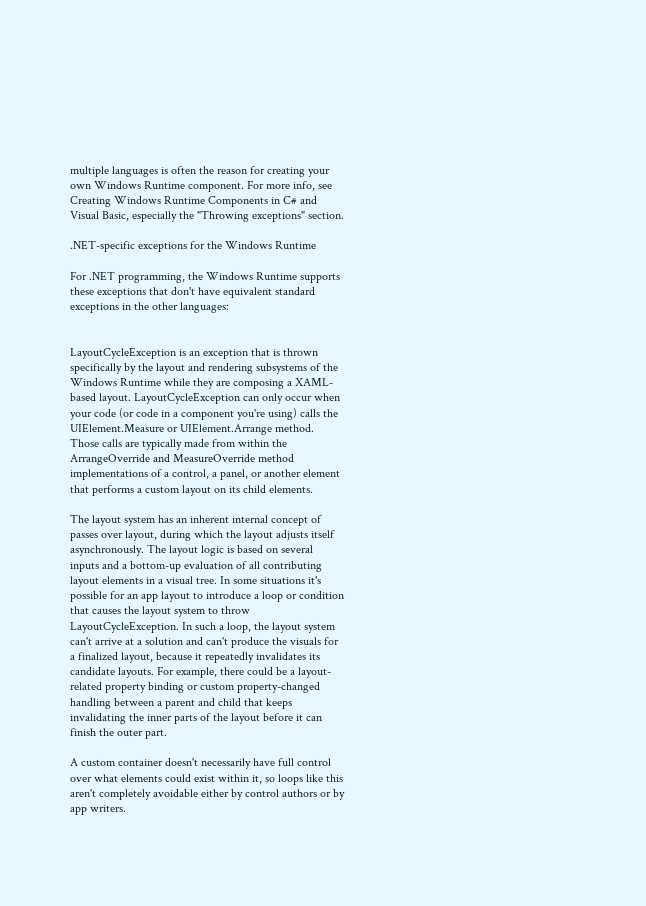multiple languages is often the reason for creating your own Windows Runtime component. For more info, see Creating Windows Runtime Components in C# and Visual Basic, especially the "Throwing exceptions" section.

.NET-specific exceptions for the Windows Runtime

For .NET programming, the Windows Runtime supports these exceptions that don't have equivalent standard exceptions in the other languages:


LayoutCycleException is an exception that is thrown specifically by the layout and rendering subsystems of the Windows Runtime while they are composing a XAML-based layout. LayoutCycleException can only occur when your code (or code in a component you're using) calls the UIElement.Measure or UIElement.Arrange method. Those calls are typically made from within the ArrangeOverride and MeasureOverride method implementations of a control, a panel, or another element that performs a custom layout on its child elements.

The layout system has an inherent internal concept of passes over layout, during which the layout adjusts itself asynchronously. The layout logic is based on several inputs and a bottom-up evaluation of all contributing layout elements in a visual tree. In some situations it's possible for an app layout to introduce a loop or condition that causes the layout system to throw LayoutCycleException. In such a loop, the layout system can't arrive at a solution and can't produce the visuals for a finalized layout, because it repeatedly invalidates its candidate layouts. For example, there could be a layout-related property binding or custom property-changed handling between a parent and child that keeps invalidating the inner parts of the layout before it can finish the outer part.

A custom container doesn't necessarily have full control over what elements could exist within it, so loops like this aren't completely avoidable either by control authors or by app writers.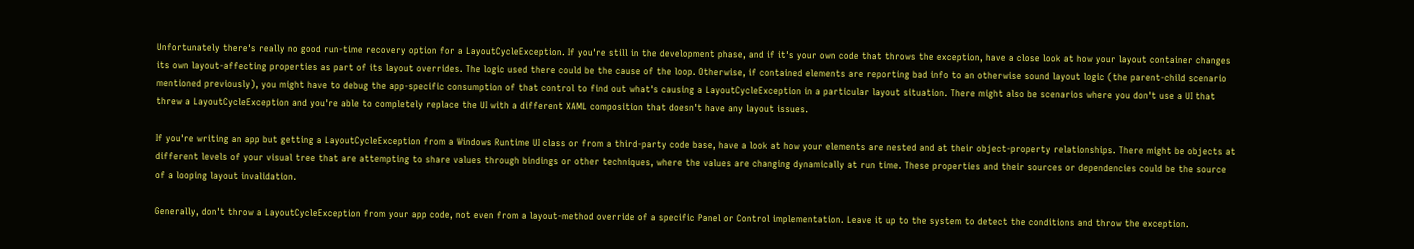Unfortunately there's really no good run-time recovery option for a LayoutCycleException. If you're still in the development phase, and if it's your own code that throws the exception, have a close look at how your layout container changes its own layout-affecting properties as part of its layout overrides. The logic used there could be the cause of the loop. Otherwise, if contained elements are reporting bad info to an otherwise sound layout logic (the parent-child scenario mentioned previously), you might have to debug the app-specific consumption of that control to find out what's causing a LayoutCycleException in a particular layout situation. There might also be scenarios where you don't use a UI that threw a LayoutCycleException and you're able to completely replace the UI with a different XAML composition that doesn't have any layout issues.

If you're writing an app but getting a LayoutCycleException from a Windows Runtime UI class or from a third-party code base, have a look at how your elements are nested and at their object-property relationships. There might be objects at different levels of your visual tree that are attempting to share values through bindings or other techniques, where the values are changing dynamically at run time. These properties and their sources or dependencies could be the source of a looping layout invalidation.

Generally, don't throw a LayoutCycleException from your app code, not even from a layout-method override of a specific Panel or Control implementation. Leave it up to the system to detect the conditions and throw the exception.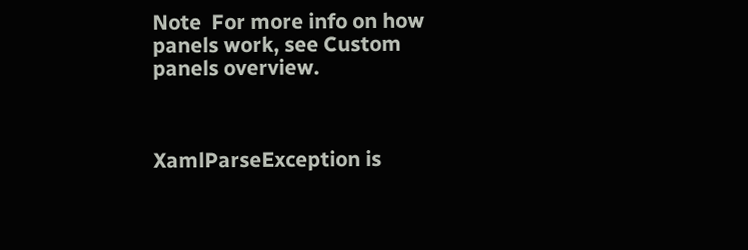Note  For more info on how panels work, see Custom panels overview.



XamlParseException is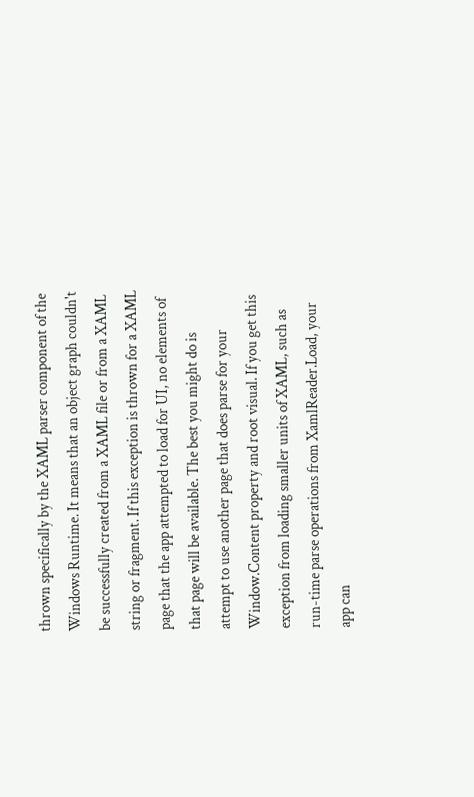thrown specifically by the XAML parser component of the Windows Runtime. It means that an object graph couldn't be successfully created from a XAML file or from a XAML string or fragment. If this exception is thrown for a XAML page that the app attempted to load for UI, no elements of that page will be available. The best you might do is attempt to use another page that does parse for your Window.Content property and root visual. If you get this exception from loading smaller units of XAML, such as run-time parse operations from XamlReader.Load, your app can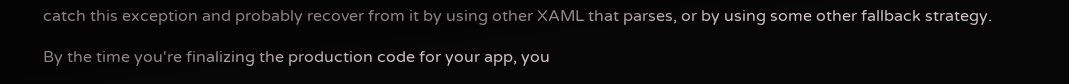catch this exception and probably recover from it by using other XAML that parses, or by using some other fallback strategy.

By the time you're finalizing the production code for your app, you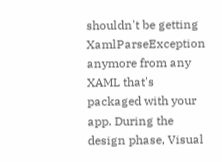shouldn't be getting XamlParseException anymore from any XAML that's packaged with your app. During the design phase, Visual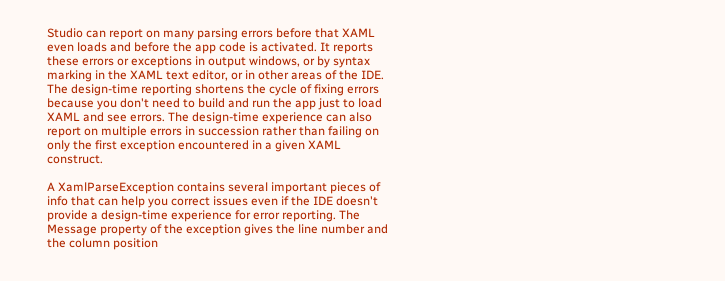Studio can report on many parsing errors before that XAML even loads and before the app code is activated. It reports these errors or exceptions in output windows, or by syntax marking in the XAML text editor, or in other areas of the IDE. The design-time reporting shortens the cycle of fixing errors because you don't need to build and run the app just to load XAML and see errors. The design-time experience can also report on multiple errors in succession rather than failing on only the first exception encountered in a given XAML construct.

A XamlParseException contains several important pieces of info that can help you correct issues even if the IDE doesn't provide a design-time experience for error reporting. The Message property of the exception gives the line number and the column position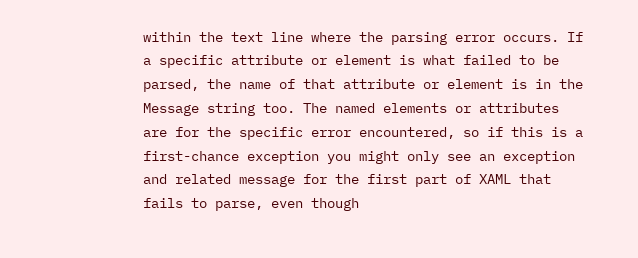within the text line where the parsing error occurs. If a specific attribute or element is what failed to be parsed, the name of that attribute or element is in the Message string too. The named elements or attributes are for the specific error encountered, so if this is a first-chance exception you might only see an exception and related message for the first part of XAML that fails to parse, even though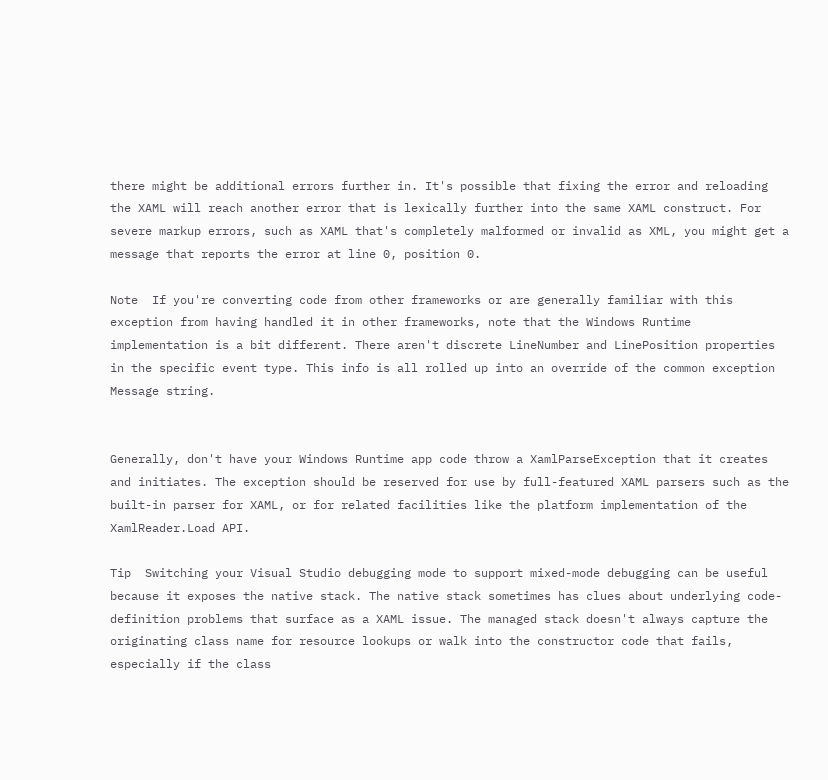there might be additional errors further in. It's possible that fixing the error and reloading the XAML will reach another error that is lexically further into the same XAML construct. For severe markup errors, such as XAML that's completely malformed or invalid as XML, you might get a message that reports the error at line 0, position 0.

Note  If you're converting code from other frameworks or are generally familiar with this exception from having handled it in other frameworks, note that the Windows Runtime implementation is a bit different. There aren't discrete LineNumber and LinePosition properties in the specific event type. This info is all rolled up into an override of the common exception Message string.


Generally, don't have your Windows Runtime app code throw a XamlParseException that it creates and initiates. The exception should be reserved for use by full-featured XAML parsers such as the built-in parser for XAML, or for related facilities like the platform implementation of the XamlReader.Load API.

Tip  Switching your Visual Studio debugging mode to support mixed-mode debugging can be useful because it exposes the native stack. The native stack sometimes has clues about underlying code-definition problems that surface as a XAML issue. The managed stack doesn't always capture the originating class name for resource lookups or walk into the constructor code that fails, especially if the class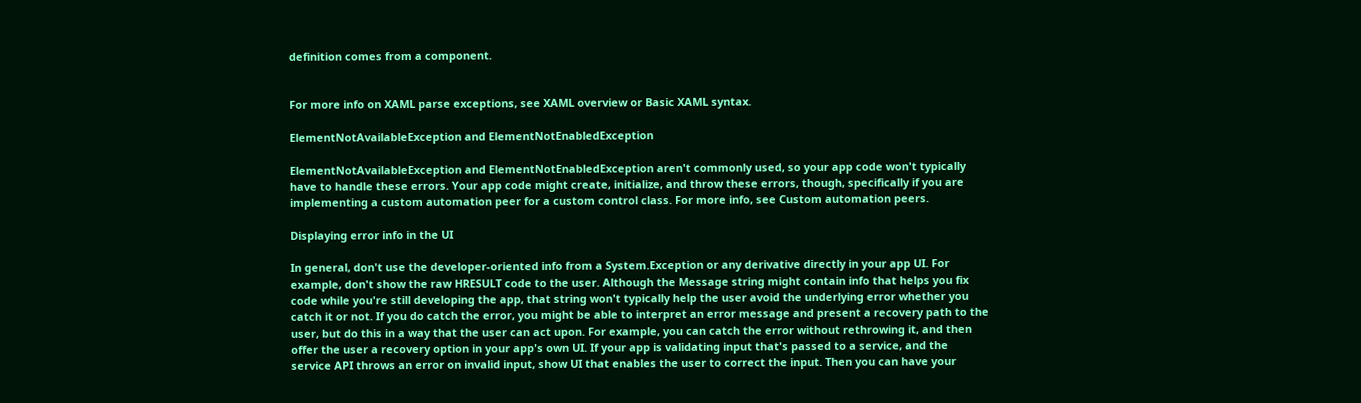definition comes from a component.


For more info on XAML parse exceptions, see XAML overview or Basic XAML syntax.

ElementNotAvailableException and ElementNotEnabledException

ElementNotAvailableException and ElementNotEnabledException aren't commonly used, so your app code won't typically have to handle these errors. Your app code might create, initialize, and throw these errors, though, specifically if you are implementing a custom automation peer for a custom control class. For more info, see Custom automation peers.

Displaying error info in the UI

In general, don't use the developer-oriented info from a System.Exception or any derivative directly in your app UI. For example, don't show the raw HRESULT code to the user. Although the Message string might contain info that helps you fix code while you're still developing the app, that string won't typically help the user avoid the underlying error whether you catch it or not. If you do catch the error, you might be able to interpret an error message and present a recovery path to the user, but do this in a way that the user can act upon. For example, you can catch the error without rethrowing it, and then offer the user a recovery option in your app's own UI. If your app is validating input that's passed to a service, and the service API throws an error on invalid input, show UI that enables the user to correct the input. Then you can have your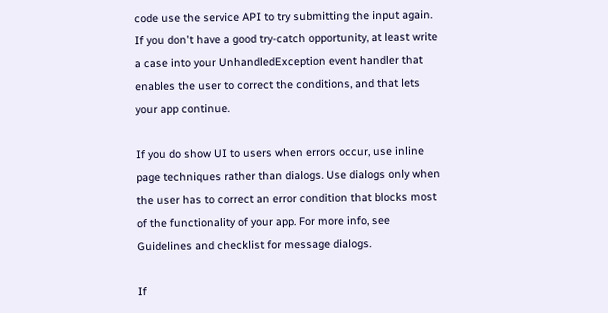code use the service API to try submitting the input again. If you don't have a good try-catch opportunity, at least write a case into your UnhandledException event handler that enables the user to correct the conditions, and that lets your app continue.

If you do show UI to users when errors occur, use inline page techniques rather than dialogs. Use dialogs only when the user has to correct an error condition that blocks most of the functionality of your app. For more info, see Guidelines and checklist for message dialogs.

If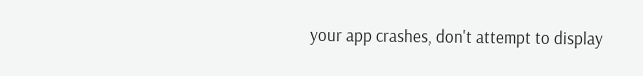your app crashes, don't attempt to display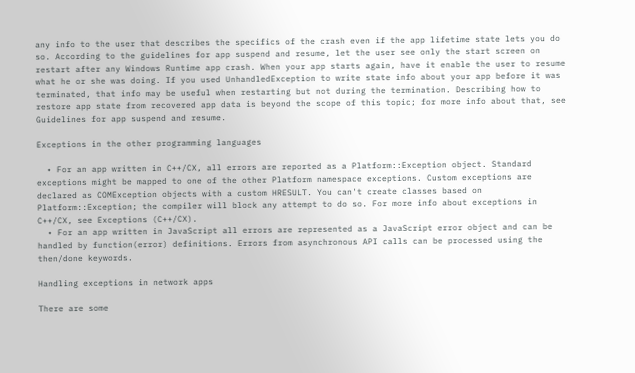any info to the user that describes the specifics of the crash even if the app lifetime state lets you do so. According to the guidelines for app suspend and resume, let the user see only the start screen on restart after any Windows Runtime app crash. When your app starts again, have it enable the user to resume what he or she was doing. If you used UnhandledException to write state info about your app before it was terminated, that info may be useful when restarting but not during the termination. Describing how to restore app state from recovered app data is beyond the scope of this topic; for more info about that, see Guidelines for app suspend and resume.

Exceptions in the other programming languages

  • For an app written in C++/CX, all errors are reported as a Platform::Exception object. Standard exceptions might be mapped to one of the other Platform namespace exceptions. Custom exceptions are declared as COMException objects with a custom HRESULT. You can't create classes based on Platform::Exception; the compiler will block any attempt to do so. For more info about exceptions in C++/CX, see Exceptions (C++/CX).
  • For an app written in JavaScript all errors are represented as a JavaScript error object and can be handled by function(error) definitions. Errors from asynchronous API calls can be processed using the then/done keywords.

Handling exceptions in network apps

There are some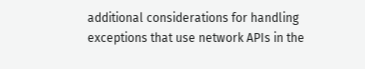additional considerations for handling exceptions that use network APIs in the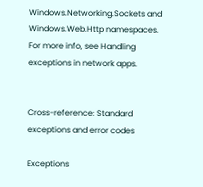Windows.Networking.Sockets and Windows.Web.Http namespaces. For more info, see Handling exceptions in network apps.


Cross-reference: Standard exceptions and error codes

Exceptions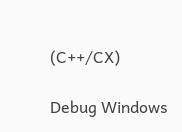(C++/CX)

Debug Windows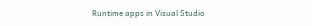Runtime apps in Visual Studio